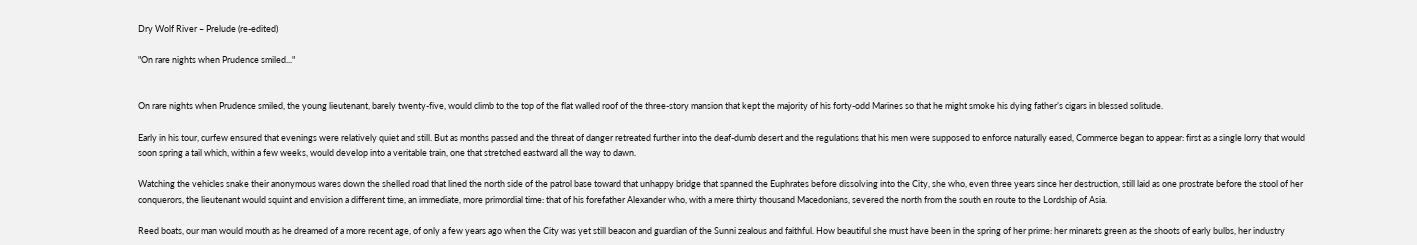Dry Wolf River – Prelude (re-edited)

"On rare nights when Prudence smiled..."


On rare nights when Prudence smiled, the young lieutenant, barely twenty-five, would climb to the top of the flat walled roof of the three-story mansion that kept the majority of his forty-odd Marines so that he might smoke his dying father’s cigars in blessed solitude.

Early in his tour, curfew ensured that evenings were relatively quiet and still. But as months passed and the threat of danger retreated further into the deaf-dumb desert and the regulations that his men were supposed to enforce naturally eased, Commerce began to appear: first as a single lorry that would soon spring a tail which, within a few weeks, would develop into a veritable train, one that stretched eastward all the way to dawn.

Watching the vehicles snake their anonymous wares down the shelled road that lined the north side of the patrol base toward that unhappy bridge that spanned the Euphrates before dissolving into the City, she who, even three years since her destruction, still laid as one prostrate before the stool of her conquerors, the lieutenant would squint and envision a different time, an immediate, more primordial time: that of his forefather Alexander who, with a mere thirty thousand Macedonians, severed the north from the south en route to the Lordship of Asia.

Reed boats, our man would mouth as he dreamed of a more recent age, of only a few years ago when the City was yet still beacon and guardian of the Sunni zealous and faithful. How beautiful she must have been in the spring of her prime: her minarets green as the shoots of early bulbs, her industry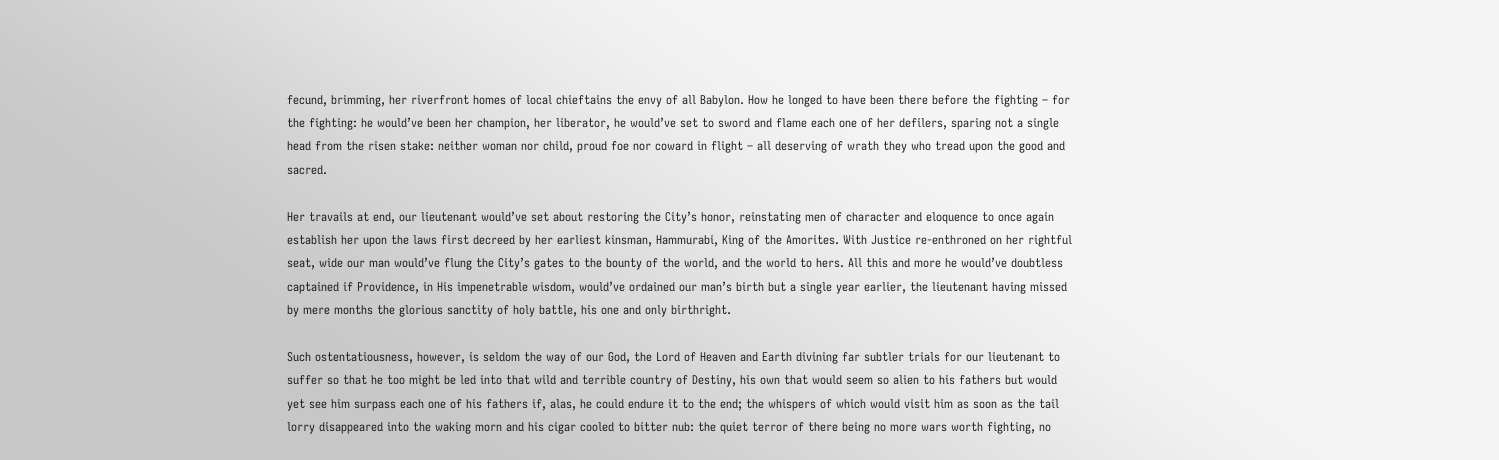fecund, brimming, her riverfront homes of local chieftains the envy of all Babylon. How he longed to have been there before the fighting – for the fighting: he would’ve been her champion, her liberator, he would’ve set to sword and flame each one of her defilers, sparing not a single head from the risen stake: neither woman nor child, proud foe nor coward in flight – all deserving of wrath they who tread upon the good and sacred.

Her travails at end, our lieutenant would’ve set about restoring the City’s honor, reinstating men of character and eloquence to once again establish her upon the laws first decreed by her earliest kinsman, Hammurabi, King of the Amorites. With Justice re-enthroned on her rightful seat, wide our man would’ve flung the City’s gates to the bounty of the world, and the world to hers. All this and more he would’ve doubtless captained if Providence, in His impenetrable wisdom, would’ve ordained our man’s birth but a single year earlier, the lieutenant having missed by mere months the glorious sanctity of holy battle, his one and only birthright.

Such ostentatiousness, however, is seldom the way of our God, the Lord of Heaven and Earth divining far subtler trials for our lieutenant to suffer so that he too might be led into that wild and terrible country of Destiny, his own that would seem so alien to his fathers but would yet see him surpass each one of his fathers if, alas, he could endure it to the end; the whispers of which would visit him as soon as the tail lorry disappeared into the waking morn and his cigar cooled to bitter nub: the quiet terror of there being no more wars worth fighting, no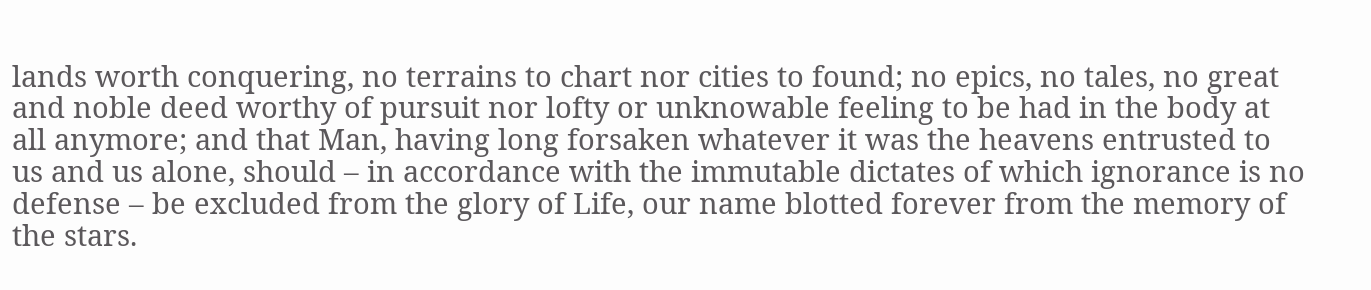lands worth conquering, no terrains to chart nor cities to found; no epics, no tales, no great and noble deed worthy of pursuit nor lofty or unknowable feeling to be had in the body at all anymore; and that Man, having long forsaken whatever it was the heavens entrusted to us and us alone, should – in accordance with the immutable dictates of which ignorance is no defense – be excluded from the glory of Life, our name blotted forever from the memory of the stars.